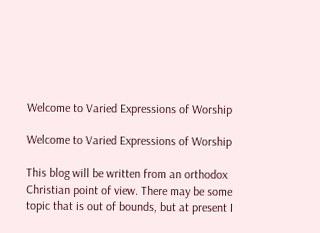Welcome to Varied Expressions of Worship

Welcome to Varied Expressions of Worship

This blog will be written from an orthodox Christian point of view. There may be some topic that is out of bounds, but at present I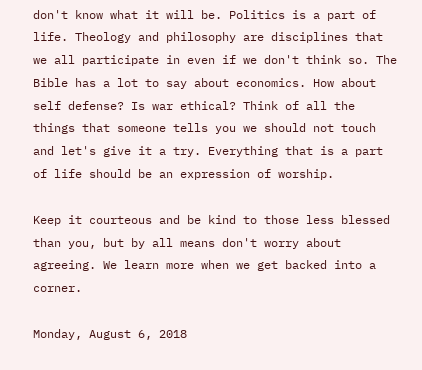don't know what it will be. Politics is a part of life. Theology and philosophy are disciplines that we all participate in even if we don't think so. The Bible has a lot to say about economics. How about self defense? Is war ethical? Think of all the things that someone tells you we should not touch and let's give it a try. Everything that is a part of life should be an expression of worship.

Keep it courteous and be kind to those less blessed than you, but by all means don't worry about agreeing. We learn more when we get backed into a corner.

Monday, August 6, 2018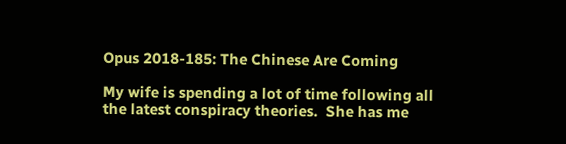Opus 2018-185: The Chinese Are Coming

My wife is spending a lot of time following all the latest conspiracy theories.  She has me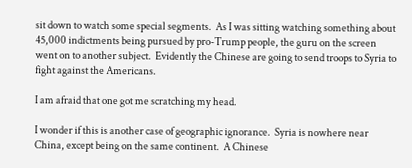sit down to watch some special segments.  As I was sitting watching something about 45,000 indictments being pursued by pro-Trump people, the guru on the screen went on to another subject.  Evidently the Chinese are going to send troops to Syria to fight against the Americans.

I am afraid that one got me scratching my head.

I wonder if this is another case of geographic ignorance.  Syria is nowhere near China, except being on the same continent.  A Chinese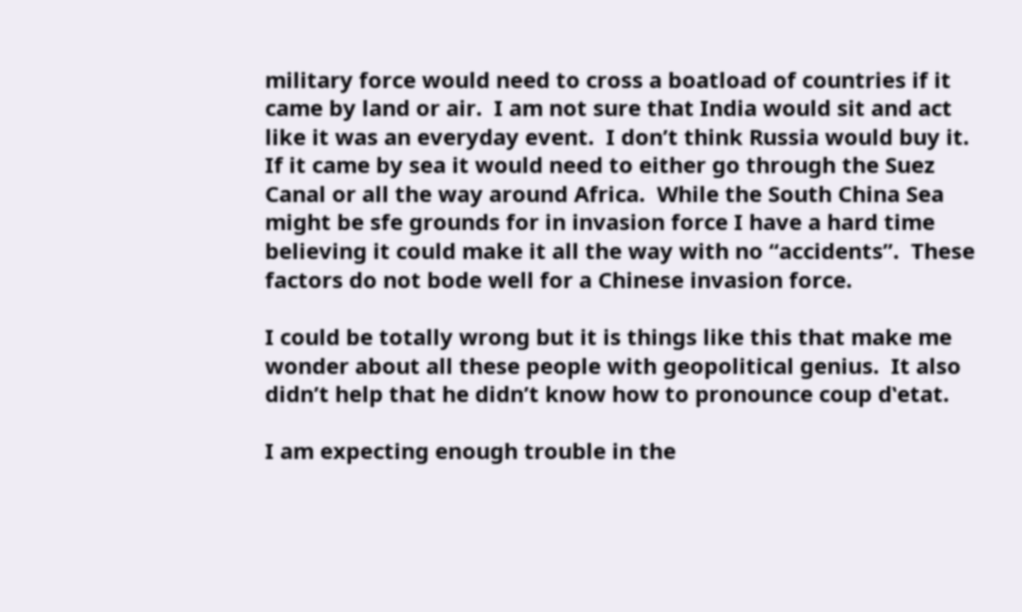military force would need to cross a boatload of countries if it came by land or air.  I am not sure that India would sit and act like it was an everyday event.  I don’t think Russia would buy it.  If it came by sea it would need to either go through the Suez Canal or all the way around Africa.  While the South China Sea might be sfe grounds for in invasion force I have a hard time believing it could make it all the way with no “accidents”.  These factors do not bode well for a Chinese invasion force.

I could be totally wrong but it is things like this that make me wonder about all these people with geopolitical genius.  It also didn’t help that he didn’t know how to pronounce coup d‛etat.

I am expecting enough trouble in the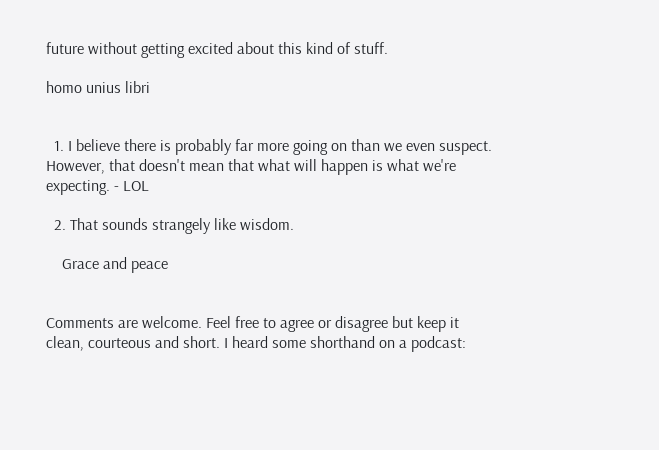future without getting excited about this kind of stuff.

homo unius libri


  1. I believe there is probably far more going on than we even suspect. However, that doesn't mean that what will happen is what we're expecting. - LOL

  2. That sounds strangely like wisdom.

    Grace and peace


Comments are welcome. Feel free to agree or disagree but keep it clean, courteous and short. I heard some shorthand on a podcast: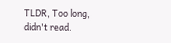TLDR, Too long, didn't read.